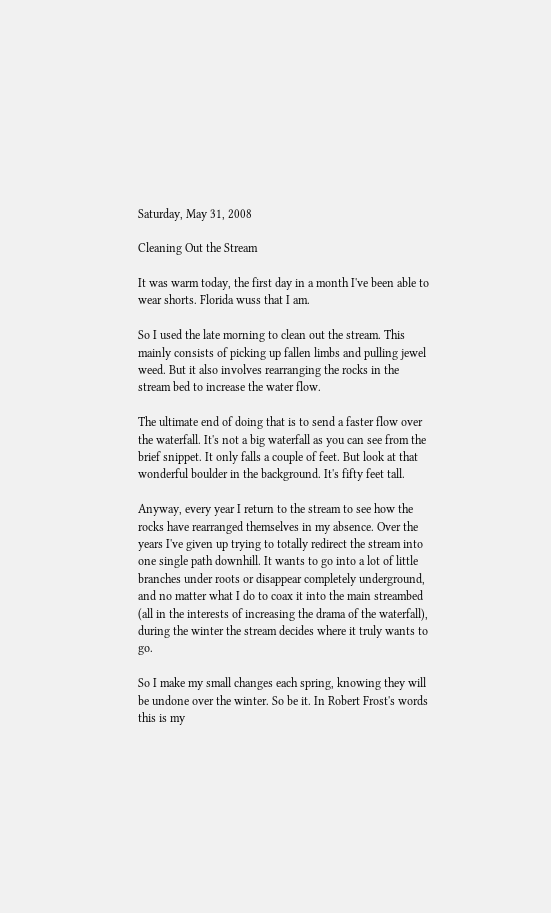Saturday, May 31, 2008

Cleaning Out the Stream

It was warm today, the first day in a month I've been able to wear shorts. Florida wuss that I am.

So I used the late morning to clean out the stream. This mainly consists of picking up fallen limbs and pulling jewel weed. But it also involves rearranging the rocks in the stream bed to increase the water flow.

The ultimate end of doing that is to send a faster flow over the waterfall. It's not a big waterfall as you can see from the brief snippet. It only falls a couple of feet. But look at that wonderful boulder in the background. It's fifty feet tall.

Anyway, every year I return to the stream to see how the rocks have rearranged themselves in my absence. Over the years I've given up trying to totally redirect the stream into one single path downhill. It wants to go into a lot of little branches under roots or disappear completely underground, and no matter what I do to coax it into the main streambed (all in the interests of increasing the drama of the waterfall), during the winter the stream decides where it truly wants to go.

So I make my small changes each spring, knowing they will be undone over the winter. So be it. In Robert Frost's words this is my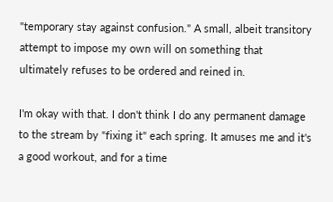"temporary stay against confusion." A small, albeit transitory attempt to impose my own will on something that ultimately refuses to be ordered and reined in.

I'm okay with that. I don't think I do any permanent damage to the stream by "fixing it" each spring. It amuses me and it's a good workout, and for a time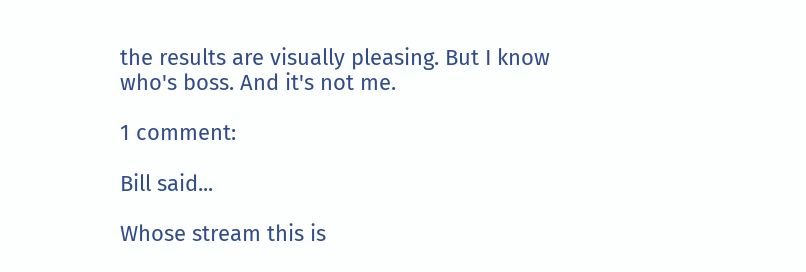the results are visually pleasing. But I know who's boss. And it's not me.

1 comment:

Bill said...

Whose stream this is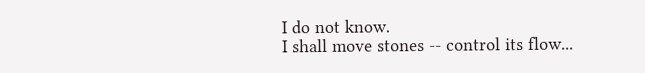I do not know.
I shall move stones -- control its flow...